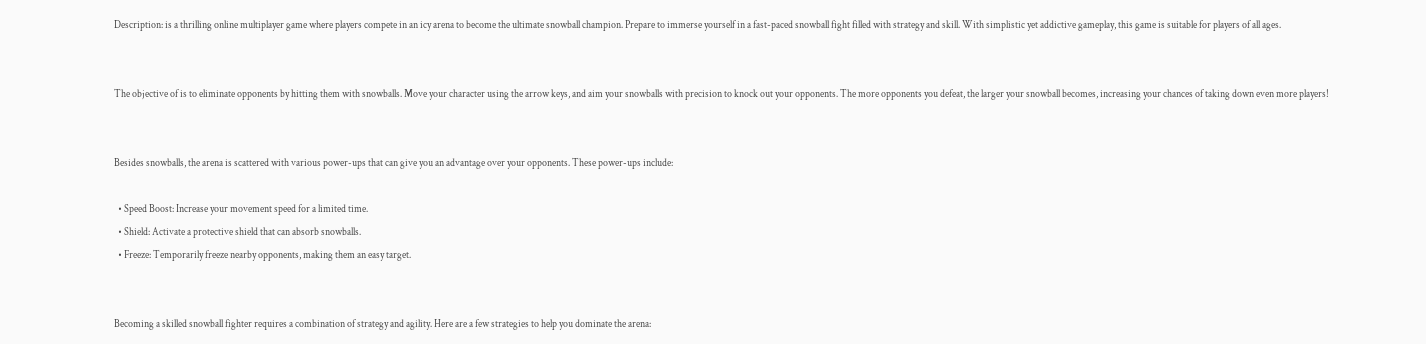Description: is a thrilling online multiplayer game where players compete in an icy arena to become the ultimate snowball champion. Prepare to immerse yourself in a fast-paced snowball fight filled with strategy and skill. With simplistic yet addictive gameplay, this game is suitable for players of all ages.


The objective of is to eliminate opponents by hitting them with snowballs. Move your character using the arrow keys, and aim your snowballs with precision to knock out your opponents. The more opponents you defeat, the larger your snowball becomes, increasing your chances of taking down even more players!


Besides snowballs, the arena is scattered with various power-ups that can give you an advantage over your opponents. These power-ups include:

  • Speed Boost: Increase your movement speed for a limited time.
  • Shield: Activate a protective shield that can absorb snowballs.
  • Freeze: Temporarily freeze nearby opponents, making them an easy target.


Becoming a skilled snowball fighter requires a combination of strategy and agility. Here are a few strategies to help you dominate the arena: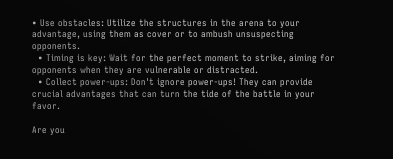• Use obstacles: Utilize the structures in the arena to your advantage, using them as cover or to ambush unsuspecting opponents.
  • Timing is key: Wait for the perfect moment to strike, aiming for opponents when they are vulnerable or distracted.
  • Collect power-ups: Don't ignore power-ups! They can provide crucial advantages that can turn the tide of the battle in your favor.

Are you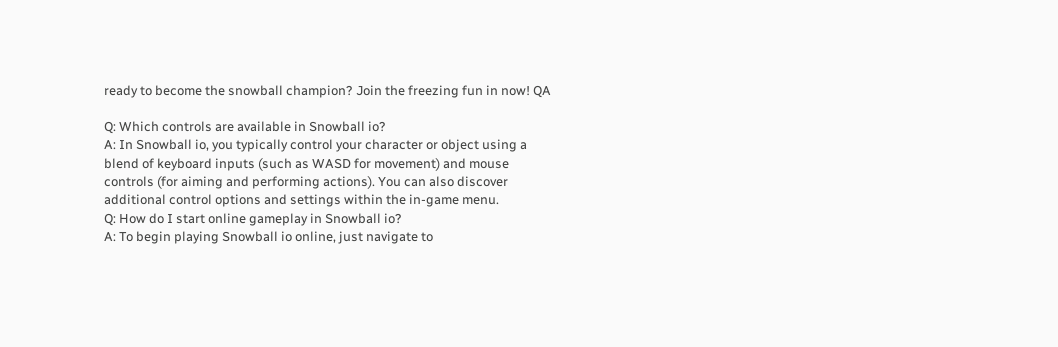ready to become the snowball champion? Join the freezing fun in now! QA

Q: Which controls are available in Snowball io?
A: In Snowball io, you typically control your character or object using a blend of keyboard inputs (such as WASD for movement) and mouse controls (for aiming and performing actions). You can also discover additional control options and settings within the in-game menu.
Q: How do I start online gameplay in Snowball io?
A: To begin playing Snowball io online, just navigate to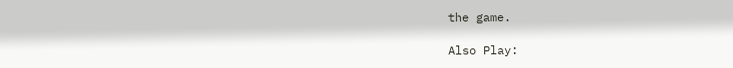the game.

Also Play: